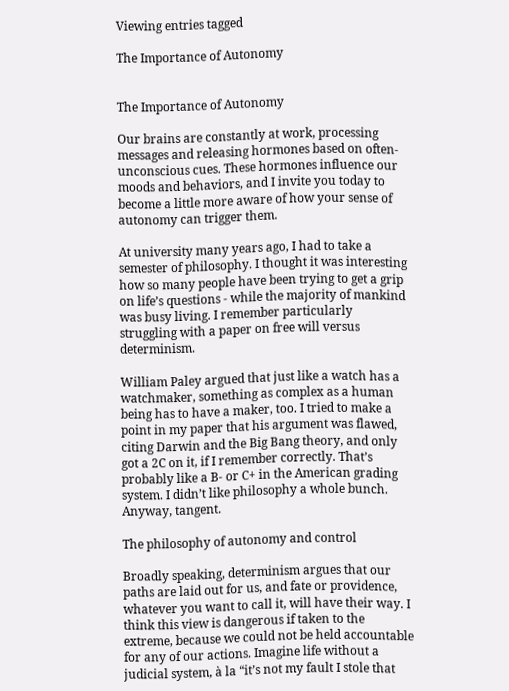Viewing entries tagged

The Importance of Autonomy


The Importance of Autonomy

Our brains are constantly at work, processing messages and releasing hormones based on often-unconscious cues. These hormones influence our moods and behaviors, and I invite you today to become a little more aware of how your sense of autonomy can trigger them.

At university many years ago, I had to take a semester of philosophy. I thought it was interesting how so many people have been trying to get a grip on life’s questions - while the majority of mankind was busy living. I remember particularly struggling with a paper on free will versus determinism.

William Paley argued that just like a watch has a watchmaker, something as complex as a human being has to have a maker, too. I tried to make a point in my paper that his argument was flawed, citing Darwin and the Big Bang theory, and only got a 2C on it, if I remember correctly. That’s probably like a B- or C+ in the American grading system. I didn’t like philosophy a whole bunch. Anyway, tangent.

The philosophy of autonomy and control

Broadly speaking, determinism argues that our paths are laid out for us, and fate or providence, whatever you want to call it, will have their way. I think this view is dangerous if taken to the extreme, because we could not be held accountable for any of our actions. Imagine life without a judicial system, à la “it’s not my fault I stole that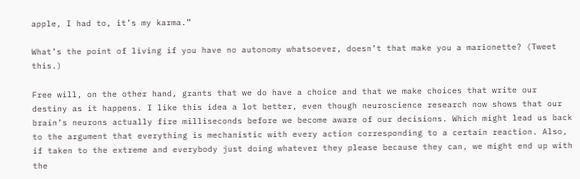apple, I had to, it’s my karma.”

What’s the point of living if you have no autonomy whatsoever, doesn’t that make you a marionette? (Tweet this.)

Free will, on the other hand, grants that we do have a choice and that we make choices that write our destiny as it happens. I like this idea a lot better, even though neuroscience research now shows that our brain’s neurons actually fire milliseconds before we become aware of our decisions. Which might lead us back to the argument that everything is mechanistic with every action corresponding to a certain reaction. Also, if taken to the extreme and everybody just doing whatever they please because they can, we might end up with the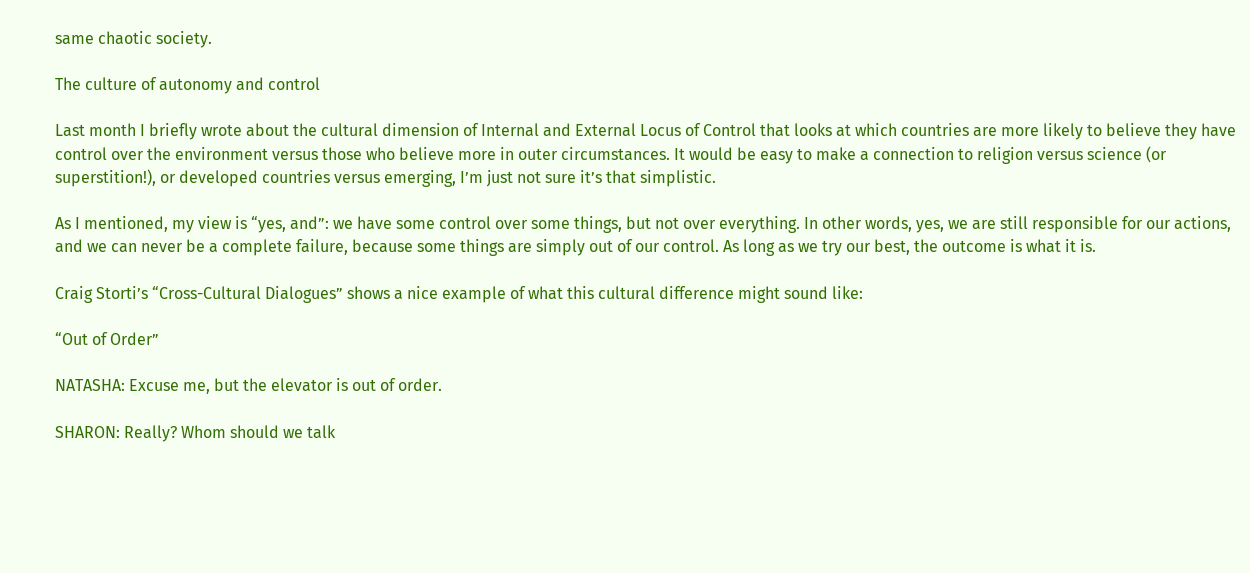same chaotic society.

The culture of autonomy and control

Last month I briefly wrote about the cultural dimension of Internal and External Locus of Control that looks at which countries are more likely to believe they have control over the environment versus those who believe more in outer circumstances. It would be easy to make a connection to religion versus science (or superstition!), or developed countries versus emerging, I’m just not sure it’s that simplistic.

As I mentioned, my view is “yes, and”: we have some control over some things, but not over everything. In other words, yes, we are still responsible for our actions, and we can never be a complete failure, because some things are simply out of our control. As long as we try our best, the outcome is what it is.

Craig Storti’s “Cross-Cultural Dialogues” shows a nice example of what this cultural difference might sound like:

“Out of Order”

NATASHA: Excuse me, but the elevator is out of order.

SHARON: Really? Whom should we talk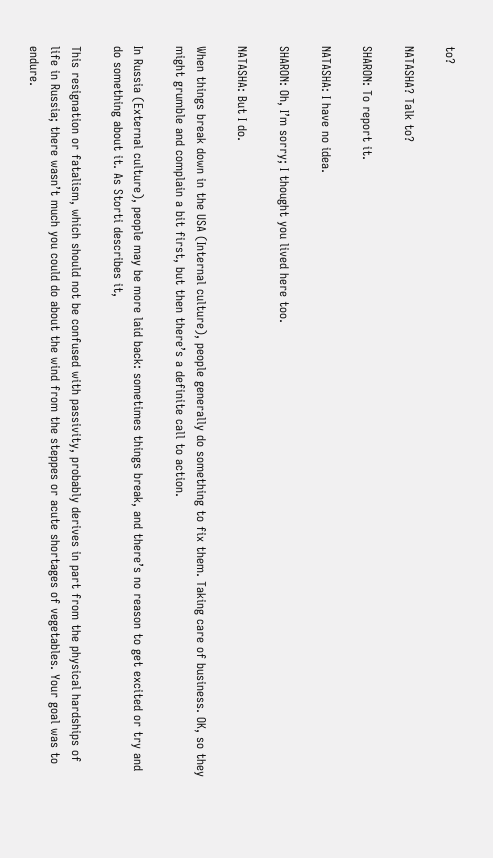to?

NATASHA? Talk to?

SHARON: To report it.

NATASHA: I have no idea.

SHARON: Oh, I’m sorry; I thought you lived here too.

NATASHA: But I do.

When things break down in the USA (Internal culture), people generally do something to fix them. Taking care of business. OK, so they might grumble and complain a bit first, but then there’s a definite call to action.

In Russia (External culture), people may be more laid back: sometimes things break, and there’s no reason to get excited or try and do something about it. As Storti describes it,

This resignation or fatalism, which should not be confused with passivity, probably derives in part from the physical hardships of life in Russia; there wasn’t much you could do about the wind from the steppes or acute shortages of vegetables. Your goal was to endure.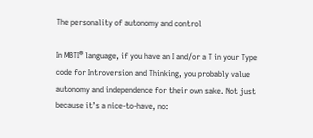The personality of autonomy and control

In MBTI® language, if you have an I and/or a T in your Type code for Introversion and Thinking, you probably value autonomy and independence for their own sake. Not just because it’s a nice-to-have, no: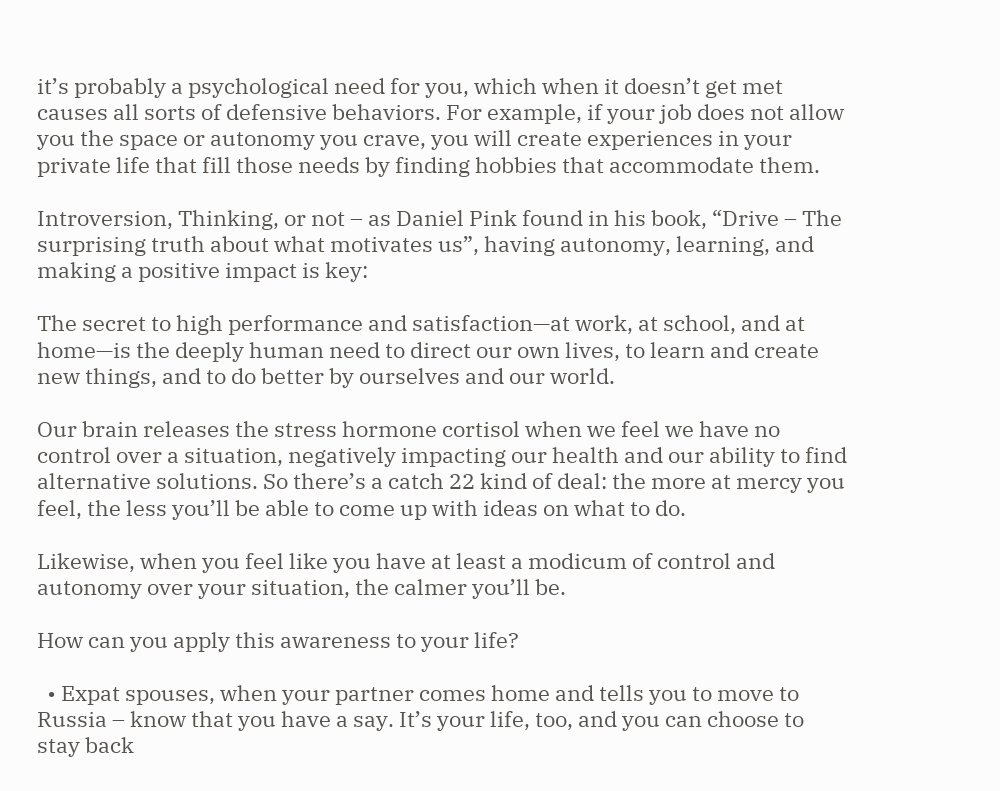it’s probably a psychological need for you, which when it doesn’t get met causes all sorts of defensive behaviors. For example, if your job does not allow you the space or autonomy you crave, you will create experiences in your private life that fill those needs by finding hobbies that accommodate them.

Introversion, Thinking, or not – as Daniel Pink found in his book, “Drive – The surprising truth about what motivates us”, having autonomy, learning, and making a positive impact is key:

The secret to high performance and satisfaction—at work, at school, and at home—is the deeply human need to direct our own lives, to learn and create new things, and to do better by ourselves and our world.

Our brain releases the stress hormone cortisol when we feel we have no control over a situation, negatively impacting our health and our ability to find alternative solutions. So there’s a catch 22 kind of deal: the more at mercy you feel, the less you’ll be able to come up with ideas on what to do.

Likewise, when you feel like you have at least a modicum of control and autonomy over your situation, the calmer you’ll be.

How can you apply this awareness to your life?

  • Expat spouses, when your partner comes home and tells you to move to Russia – know that you have a say. It’s your life, too, and you can choose to stay back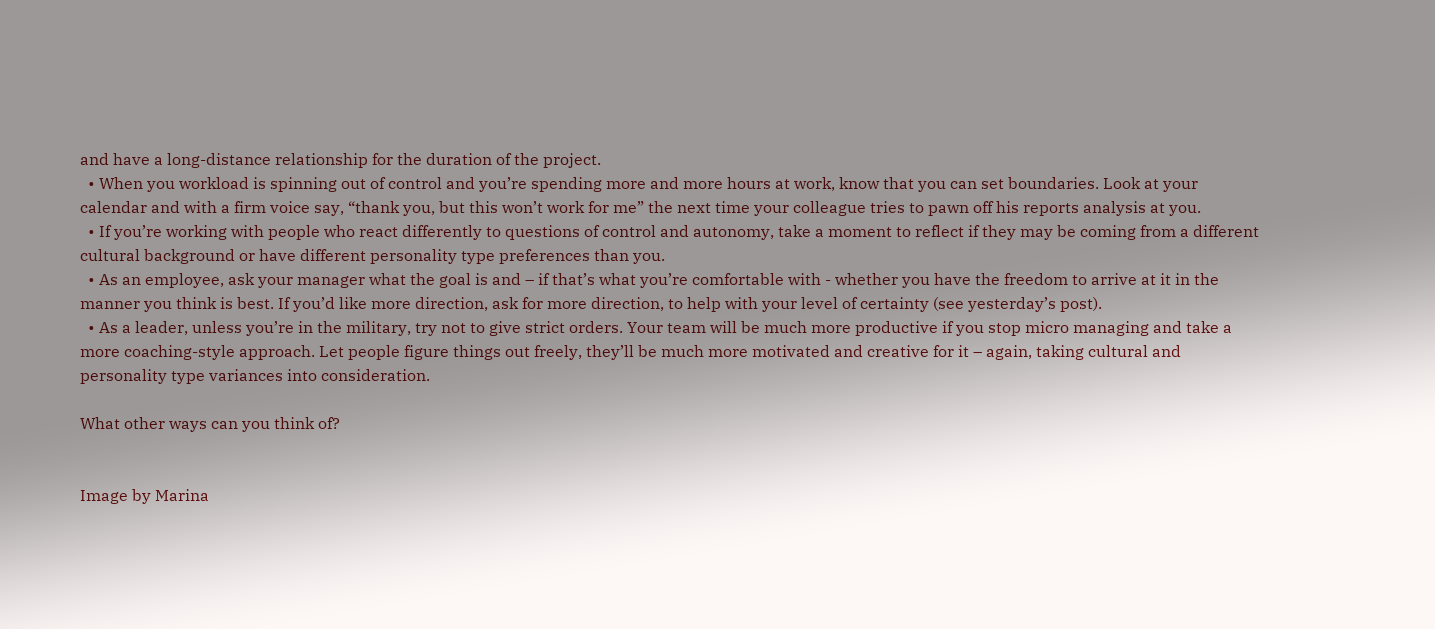and have a long-distance relationship for the duration of the project.
  • When you workload is spinning out of control and you’re spending more and more hours at work, know that you can set boundaries. Look at your calendar and with a firm voice say, “thank you, but this won’t work for me” the next time your colleague tries to pawn off his reports analysis at you.
  • If you’re working with people who react differently to questions of control and autonomy, take a moment to reflect if they may be coming from a different cultural background or have different personality type preferences than you.
  • As an employee, ask your manager what the goal is and – if that’s what you’re comfortable with - whether you have the freedom to arrive at it in the manner you think is best. If you’d like more direction, ask for more direction, to help with your level of certainty (see yesterday’s post).
  • As a leader, unless you’re in the military, try not to give strict orders. Your team will be much more productive if you stop micro managing and take a more coaching-style approach. Let people figure things out freely, they’ll be much more motivated and creative for it – again, taking cultural and personality type variances into consideration.

What other ways can you think of?


Image by Marina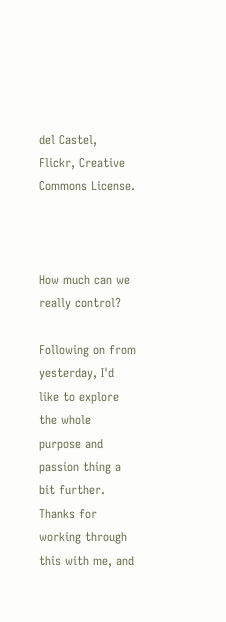del Castel, Flickr, Creative Commons License.



How much can we really control?

Following on from yesterday, I'd like to explore the whole purpose and passion thing a bit further. Thanks for working through this with me, and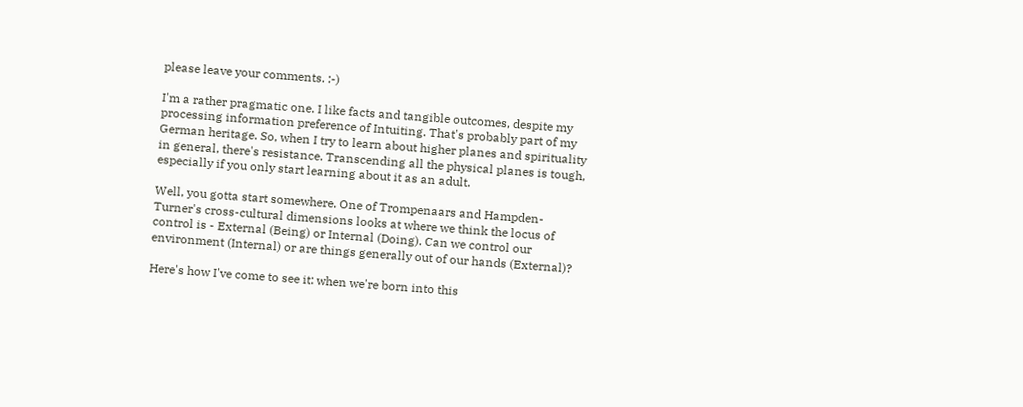please leave your comments. :-)

I'm a rather pragmatic one. I like facts and tangible outcomes, despite my processing information preference of Intuiting. That's probably part of my German heritage. So, when I try to learn about higher planes and spirituality in general, there's resistance. Transcending all the physical planes is tough, especially if you only start learning about it as an adult.

Well, you gotta start somewhere. One of Trompenaars and Hampden-Turner's cross-cultural dimensions looks at where we think the locus of control is - External (Being) or Internal (Doing). Can we control our environment (Internal) or are things generally out of our hands (External)?

Here's how I've come to see it: when we're born into this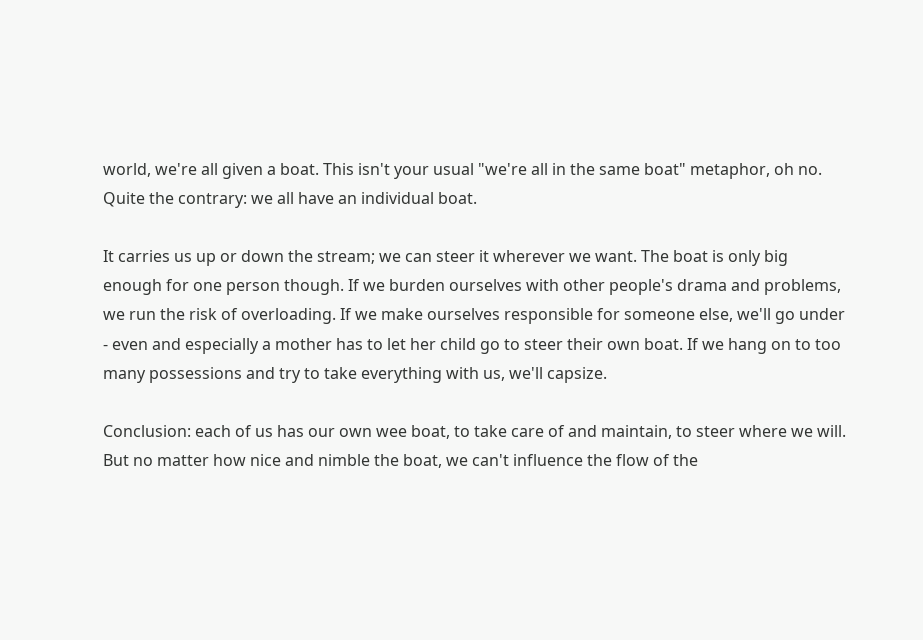world, we're all given a boat. This isn't your usual "we're all in the same boat" metaphor, oh no. Quite the contrary: we all have an individual boat.

It carries us up or down the stream; we can steer it wherever we want. The boat is only big enough for one person though. If we burden ourselves with other people's drama and problems, we run the risk of overloading. If we make ourselves responsible for someone else, we'll go under - even and especially a mother has to let her child go to steer their own boat. If we hang on to too many possessions and try to take everything with us, we'll capsize.

Conclusion: each of us has our own wee boat, to take care of and maintain, to steer where we will. But no matter how nice and nimble the boat, we can't influence the flow of the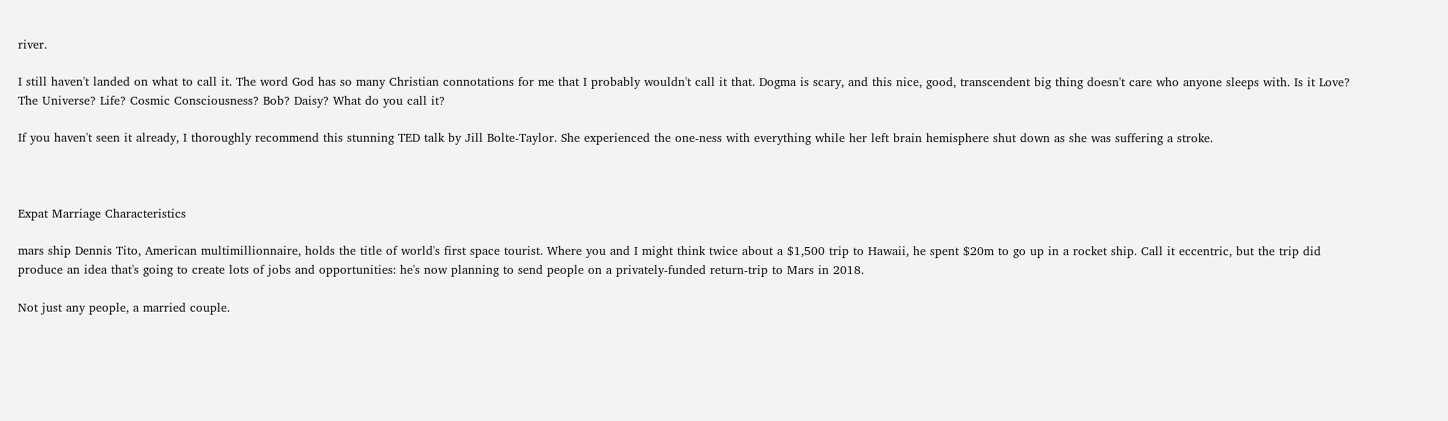river.

I still haven't landed on what to call it. The word God has so many Christian connotations for me that I probably wouldn't call it that. Dogma is scary, and this nice, good, transcendent big thing doesn't care who anyone sleeps with. Is it Love? The Universe? Life? Cosmic Consciousness? Bob? Daisy? What do you call it?

If you haven't seen it already, I thoroughly recommend this stunning TED talk by Jill Bolte-Taylor. She experienced the one-ness with everything while her left brain hemisphere shut down as she was suffering a stroke.



Expat Marriage Characteristics

mars ship Dennis Tito, American multimillionnaire, holds the title of world's first space tourist. Where you and I might think twice about a $1,500 trip to Hawaii, he spent $20m to go up in a rocket ship. Call it eccentric, but the trip did produce an idea that's going to create lots of jobs and opportunities: he's now planning to send people on a privately-funded return-trip to Mars in 2018.

Not just any people, a married couple.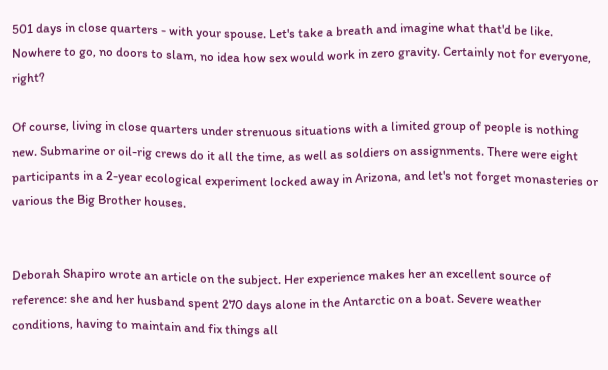501 days in close quarters - with your spouse. Let's take a breath and imagine what that'd be like. Nowhere to go, no doors to slam, no idea how sex would work in zero gravity. Certainly not for everyone, right?

Of course, living in close quarters under strenuous situations with a limited group of people is nothing new. Submarine or oil-rig crews do it all the time, as well as soldiers on assignments. There were eight participants in a 2-year ecological experiment locked away in Arizona, and let's not forget monasteries or various the Big Brother houses.


Deborah Shapiro wrote an article on the subject. Her experience makes her an excellent source of reference: she and her husband spent 270 days alone in the Antarctic on a boat. Severe weather conditions, having to maintain and fix things all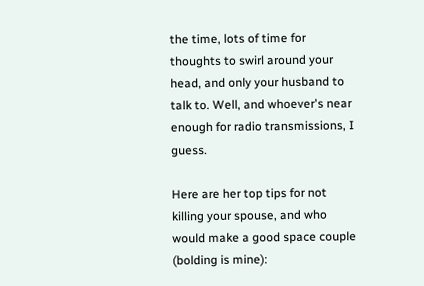the time, lots of time for thoughts to swirl around your head, and only your husband to talk to. Well, and whoever's near enough for radio transmissions, I guess.

Here are her top tips for not killing your spouse, and who would make a good space couple (bolding is mine):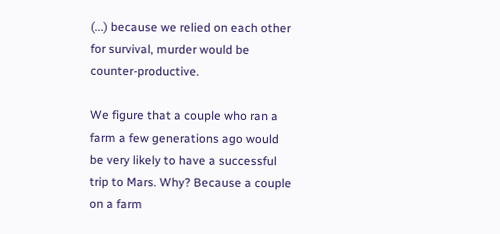(...) because we relied on each other for survival, murder would be counter-productive.

We figure that a couple who ran a farm a few generations ago would be very likely to have a successful trip to Mars. Why? Because a couple on a farm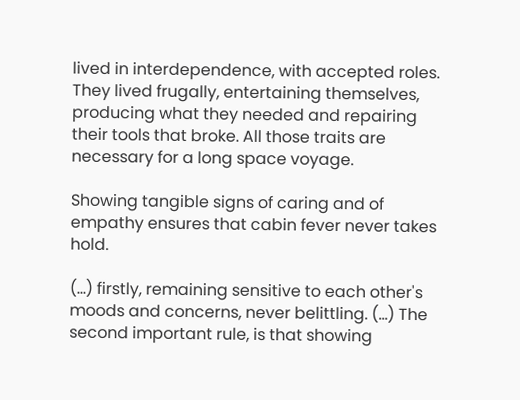lived in interdependence, with accepted roles. They lived frugally, entertaining themselves, producing what they needed and repairing their tools that broke. All those traits are necessary for a long space voyage.

Showing tangible signs of caring and of empathy ensures that cabin fever never takes hold.

(...) firstly, remaining sensitive to each other's moods and concerns, never belittling. (...) The second important rule, is that showing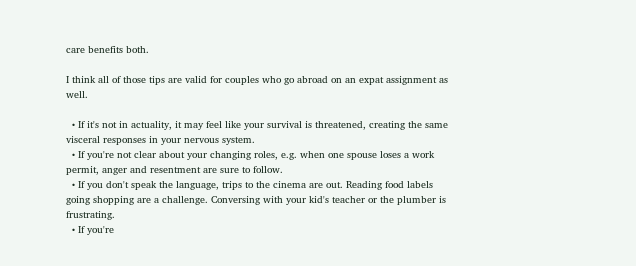care benefits both.

I think all of those tips are valid for couples who go abroad on an expat assignment as well.

  • If it's not in actuality, it may feel like your survival is threatened, creating the same visceral responses in your nervous system.
  • If you're not clear about your changing roles, e.g. when one spouse loses a work permit, anger and resentment are sure to follow.
  • If you don't speak the language, trips to the cinema are out. Reading food labels going shopping are a challenge. Conversing with your kid's teacher or the plumber is frustrating.
  • If you're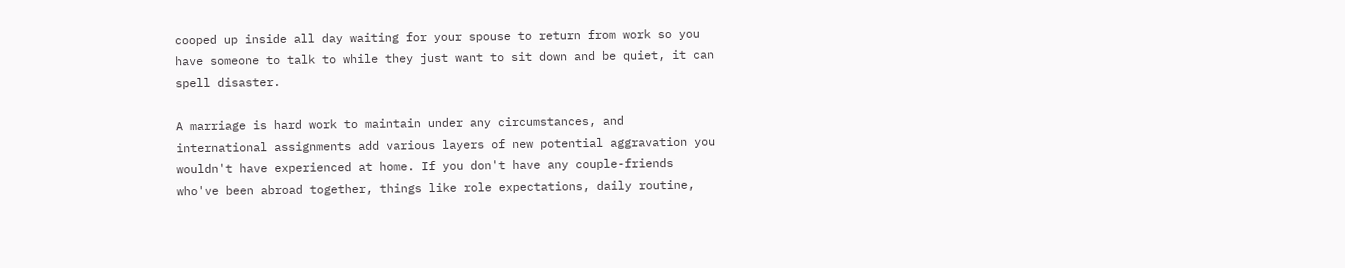cooped up inside all day waiting for your spouse to return from work so you have someone to talk to while they just want to sit down and be quiet, it can spell disaster.

A marriage is hard work to maintain under any circumstances, and international assignments add various layers of new potential aggravation you wouldn't have experienced at home. If you don't have any couple-friends who've been abroad together, things like role expectations, daily routine,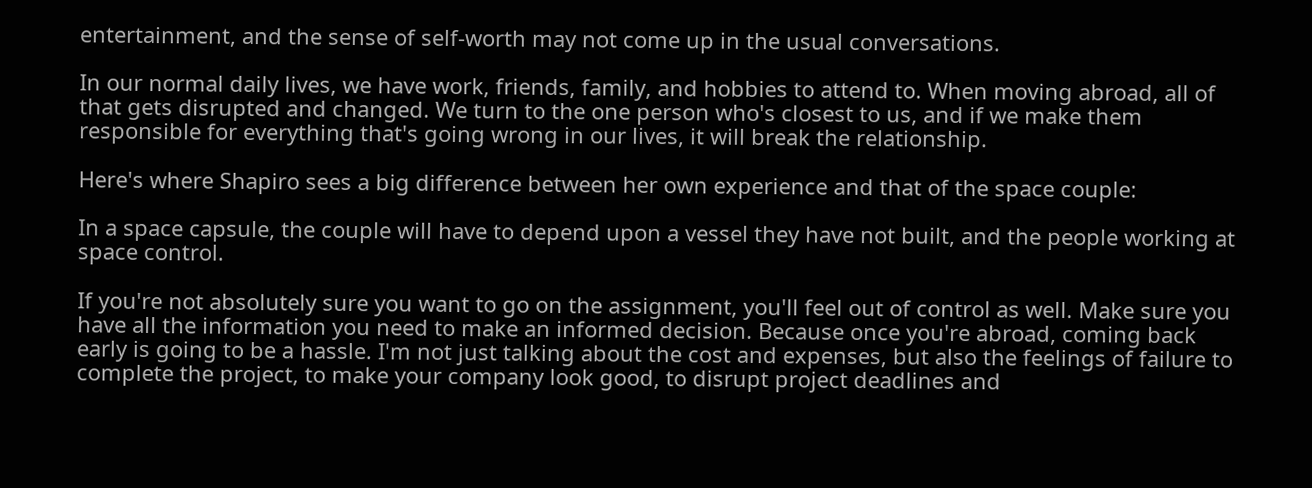entertainment, and the sense of self-worth may not come up in the usual conversations.

In our normal daily lives, we have work, friends, family, and hobbies to attend to. When moving abroad, all of that gets disrupted and changed. We turn to the one person who's closest to us, and if we make them responsible for everything that's going wrong in our lives, it will break the relationship.

Here's where Shapiro sees a big difference between her own experience and that of the space couple:

In a space capsule, the couple will have to depend upon a vessel they have not built, and the people working at space control.

If you're not absolutely sure you want to go on the assignment, you'll feel out of control as well. Make sure you have all the information you need to make an informed decision. Because once you're abroad, coming back early is going to be a hassle. I'm not just talking about the cost and expenses, but also the feelings of failure to complete the project, to make your company look good, to disrupt project deadlines and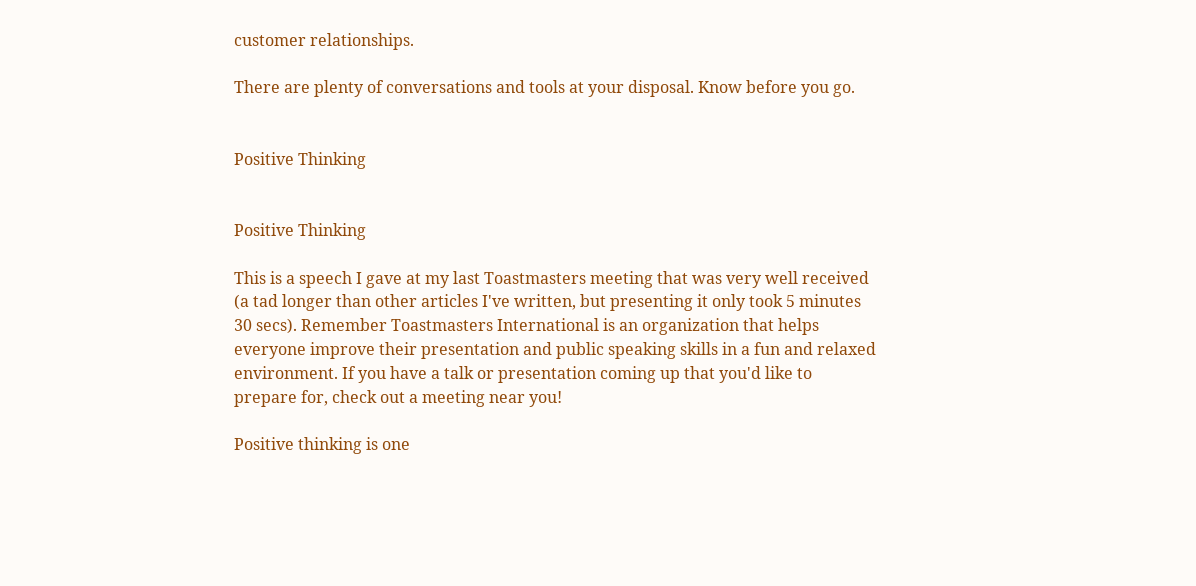customer relationships.

There are plenty of conversations and tools at your disposal. Know before you go.


Positive Thinking


Positive Thinking

This is a speech I gave at my last Toastmasters meeting that was very well received (a tad longer than other articles I've written, but presenting it only took 5 minutes 30 secs). Remember Toastmasters International is an organization that helps everyone improve their presentation and public speaking skills in a fun and relaxed environment. If you have a talk or presentation coming up that you'd like to prepare for, check out a meeting near you!

Positive thinking is one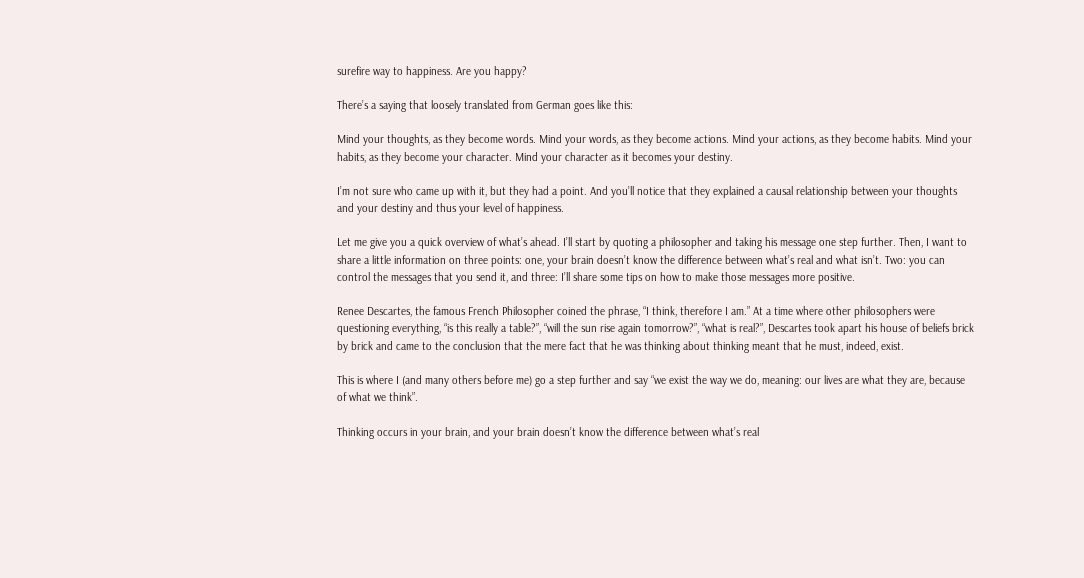surefire way to happiness. Are you happy?

There’s a saying that loosely translated from German goes like this:

Mind your thoughts, as they become words. Mind your words, as they become actions. Mind your actions, as they become habits. Mind your habits, as they become your character. Mind your character as it becomes your destiny.

I’m not sure who came up with it, but they had a point. And you’ll notice that they explained a causal relationship between your thoughts and your destiny and thus your level of happiness.

Let me give you a quick overview of what’s ahead. I’ll start by quoting a philosopher and taking his message one step further. Then, I want to share a little information on three points: one, your brain doesn’t know the difference between what’s real and what isn’t. Two: you can control the messages that you send it, and three: I’ll share some tips on how to make those messages more positive.

Renee Descartes, the famous French Philosopher coined the phrase, “I think, therefore I am.” At a time where other philosophers were questioning everything, “is this really a table?”, “will the sun rise again tomorrow?”, “what is real?”, Descartes took apart his house of beliefs brick by brick and came to the conclusion that the mere fact that he was thinking about thinking meant that he must, indeed, exist.

This is where I (and many others before me) go a step further and say “we exist the way we do, meaning: our lives are what they are, because of what we think”.

Thinking occurs in your brain, and your brain doesn’t know the difference between what’s real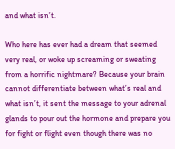and what isn’t.

Who here has ever had a dream that seemed very real, or woke up screaming or sweating from a horrific nightmare? Because your brain cannot differentiate between what’s real and what isn’t, it sent the message to your adrenal glands to pour out the hormone and prepare you for fight or flight even though there was no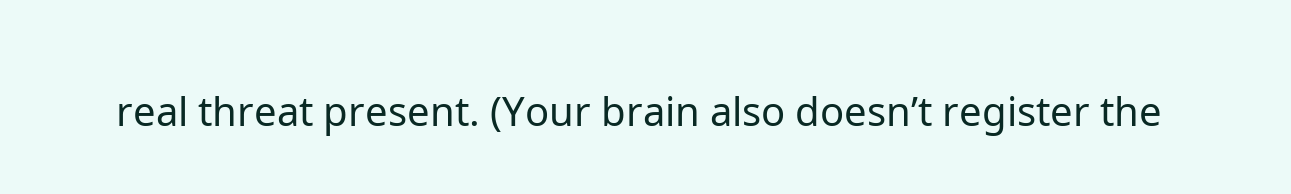real threat present. (Your brain also doesn’t register the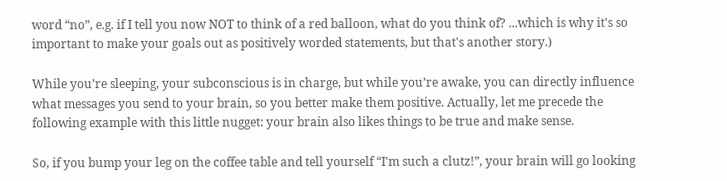word “no”, e.g. if I tell you now NOT to think of a red balloon, what do you think of? ...which is why it's so important to make your goals out as positively worded statements, but that's another story.)

While you’re sleeping, your subconscious is in charge, but while you’re awake, you can directly influence what messages you send to your brain, so you better make them positive. Actually, let me precede the following example with this little nugget: your brain also likes things to be true and make sense.

So, if you bump your leg on the coffee table and tell yourself “I'm such a clutz!”, your brain will go looking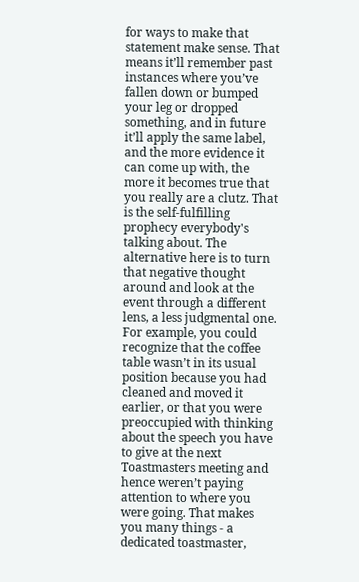for ways to make that statement make sense. That means it’ll remember past instances where you’ve fallen down or bumped your leg or dropped something, and in future it’ll apply the same label, and the more evidence it can come up with, the more it becomes true that you really are a clutz. That is the self-fulfilling prophecy everybody's talking about. The alternative here is to turn that negative thought around and look at the event through a different lens, a less judgmental one. For example, you could recognize that the coffee table wasn’t in its usual position because you had cleaned and moved it earlier, or that you were preoccupied with thinking about the speech you have to give at the next Toastmasters meeting and hence weren’t paying attention to where you were going. That makes you many things - a dedicated toastmaster,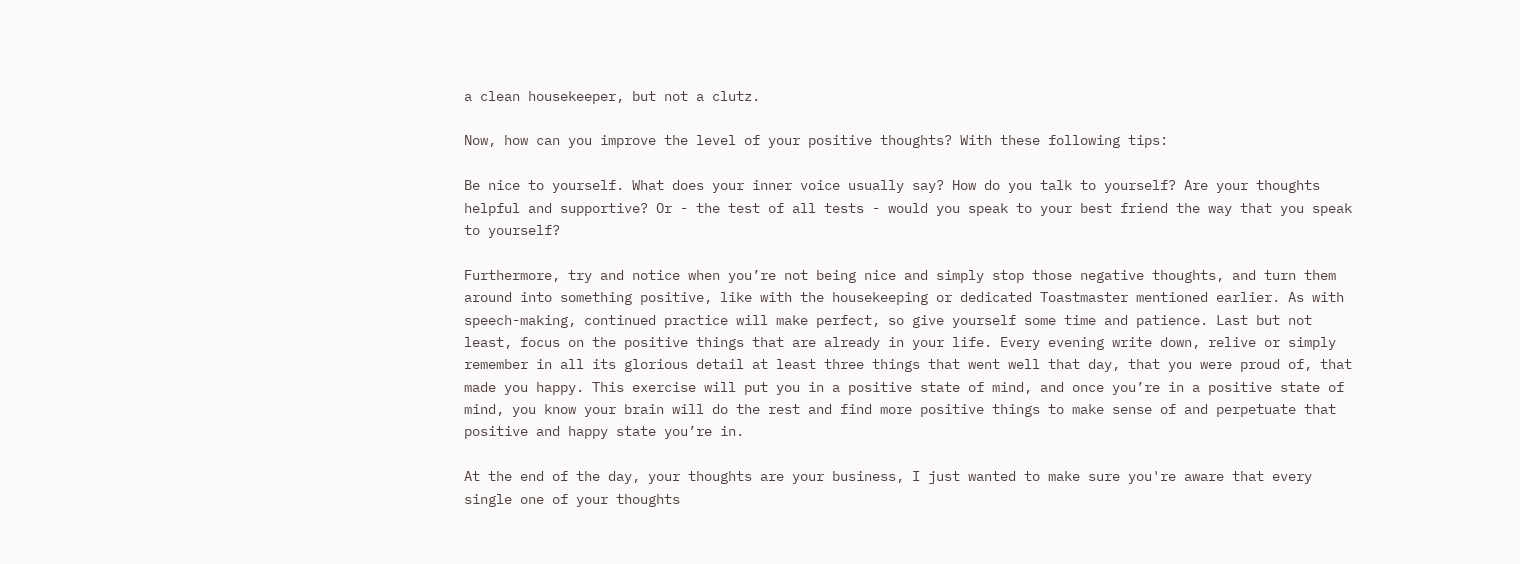a clean housekeeper, but not a clutz.

Now, how can you improve the level of your positive thoughts? With these following tips:

Be nice to yourself. What does your inner voice usually say? How do you talk to yourself? Are your thoughts helpful and supportive? Or - the test of all tests - would you speak to your best friend the way that you speak to yourself?

Furthermore, try and notice when you’re not being nice and simply stop those negative thoughts, and turn them around into something positive, like with the housekeeping or dedicated Toastmaster mentioned earlier. As with speech-making, continued practice will make perfect, so give yourself some time and patience. Last but not least, focus on the positive things that are already in your life. Every evening write down, relive or simply remember in all its glorious detail at least three things that went well that day, that you were proud of, that made you happy. This exercise will put you in a positive state of mind, and once you’re in a positive state of mind, you know your brain will do the rest and find more positive things to make sense of and perpetuate that positive and happy state you’re in.

At the end of the day, your thoughts are your business, I just wanted to make sure you're aware that every single one of your thoughts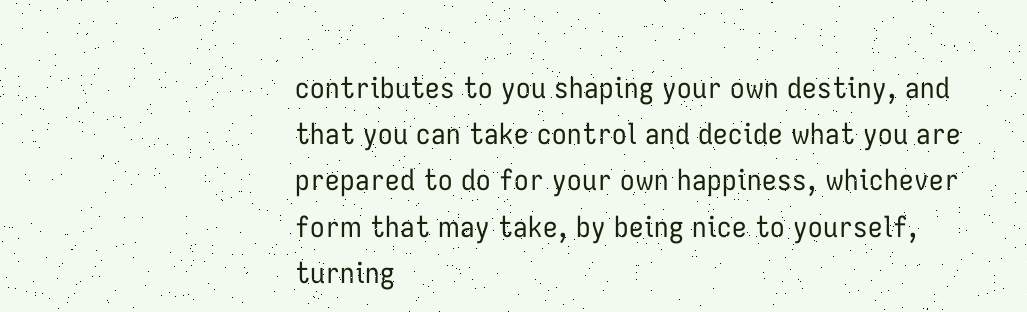contributes to you shaping your own destiny, and that you can take control and decide what you are prepared to do for your own happiness, whichever form that may take, by being nice to yourself, turning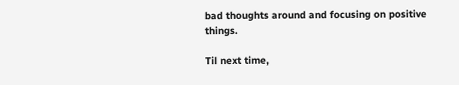bad thoughts around and focusing on positive things.

Til next time,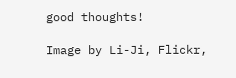good thoughts!

Image by Li-Ji, Flickr,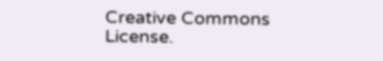Creative Commons License.